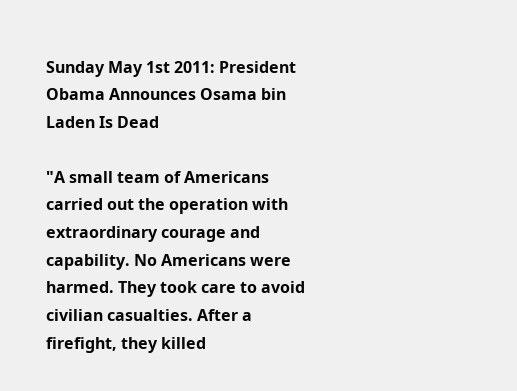Sunday May 1st 2011: President Obama Announces Osama bin Laden Is Dead

"A small team of Americans carried out the operation with extraordinary courage and capability. No Americans were harmed. They took care to avoid civilian casualties. After a firefight, they killed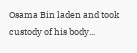Osama Bin laden and took custody of his body...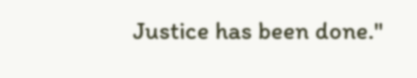Justice has been done."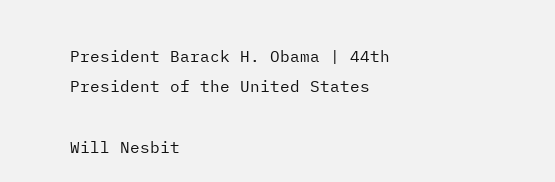President Barack H. Obama | 44th President of the United States

Will Nesbit